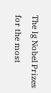The Ig Nobel Prizes for the most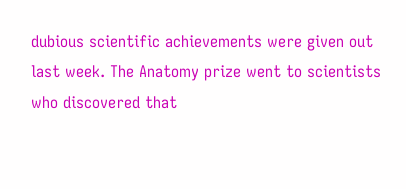dubious scientific achievements were given out last week. The Anatomy prize went to scientists who discovered that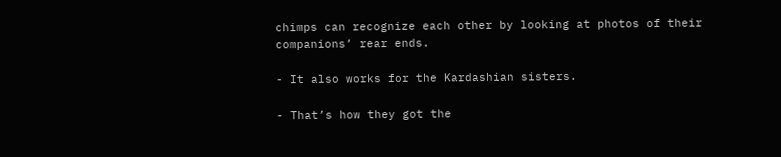chimps can recognize each other by looking at photos of their companions’ rear ends.

- It also works for the Kardashian sisters.

- That’s how they got the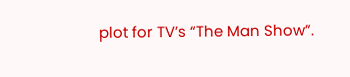plot for TV’s “The Man Show”.